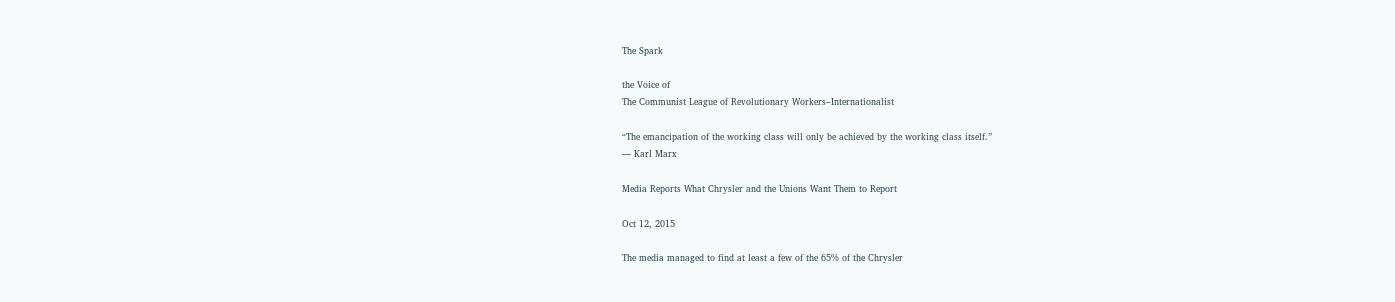The Spark

the Voice of
The Communist League of Revolutionary Workers–Internationalist

“The emancipation of the working class will only be achieved by the working class itself.”
— Karl Marx

Media Reports What Chrysler and the Unions Want Them to Report

Oct 12, 2015

The media managed to find at least a few of the 65% of the Chrysler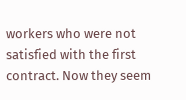workers who were not satisfied with the first contract. Now they seem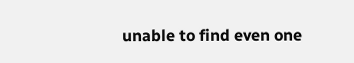unable to find even one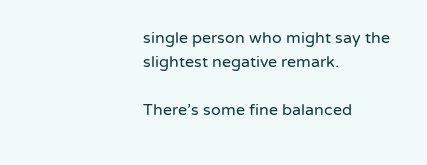single person who might say the slightest negative remark.

There’s some fine balanced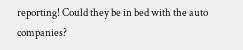reporting! Could they be in bed with the auto companies?